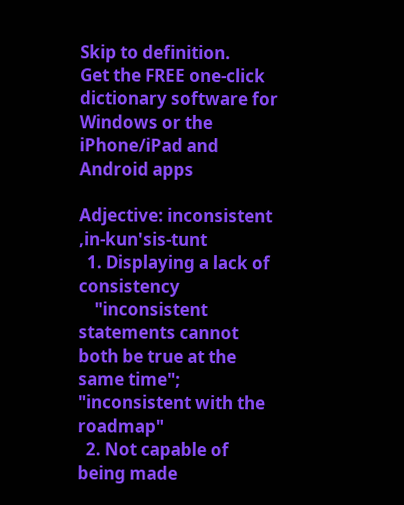Skip to definition.
Get the FREE one-click dictionary software for Windows or the iPhone/iPad and Android apps

Adjective: inconsistent  ,in-kun'sis-tunt
  1. Displaying a lack of consistency
    "inconsistent statements cannot both be true at the same time"; "inconsistent with the roadmap"
  2. Not capable of being made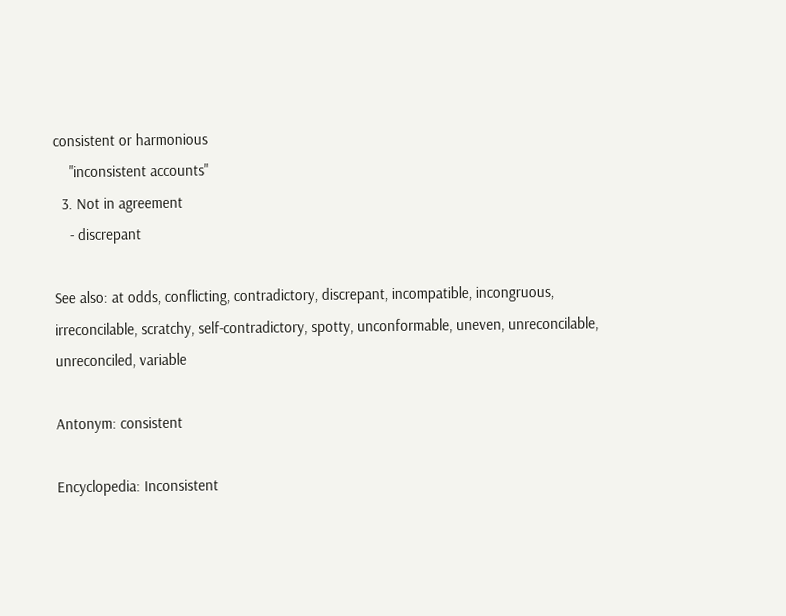consistent or harmonious
    "inconsistent accounts"
  3. Not in agreement
    - discrepant

See also: at odds, conflicting, contradictory, discrepant, incompatible, incongruous, irreconcilable, scratchy, self-contradictory, spotty, unconformable, uneven, unreconcilable, unreconciled, variable

Antonym: consistent

Encyclopedia: Inconsistent